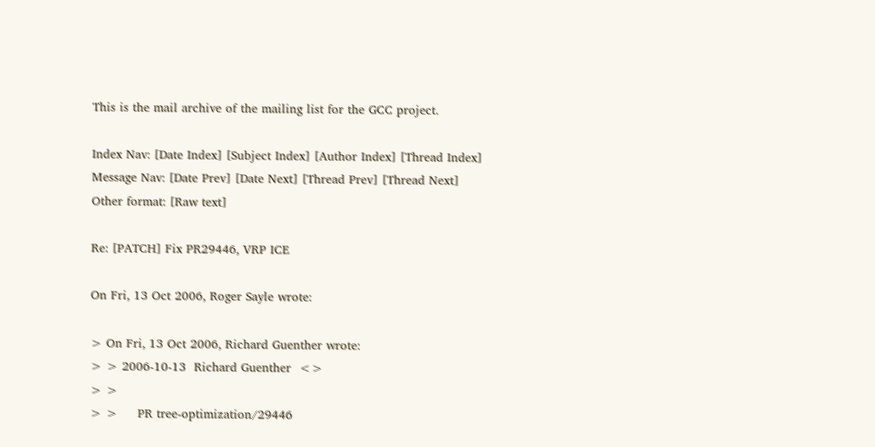This is the mail archive of the mailing list for the GCC project.

Index Nav: [Date Index] [Subject Index] [Author Index] [Thread Index]
Message Nav: [Date Prev] [Date Next] [Thread Prev] [Thread Next]
Other format: [Raw text]

Re: [PATCH] Fix PR29446, VRP ICE

On Fri, 13 Oct 2006, Roger Sayle wrote:

> On Fri, 13 Oct 2006, Richard Guenther wrote:
> > 2006-10-13  Richard Guenther  <>
> >
> >     PR tree-optimization/29446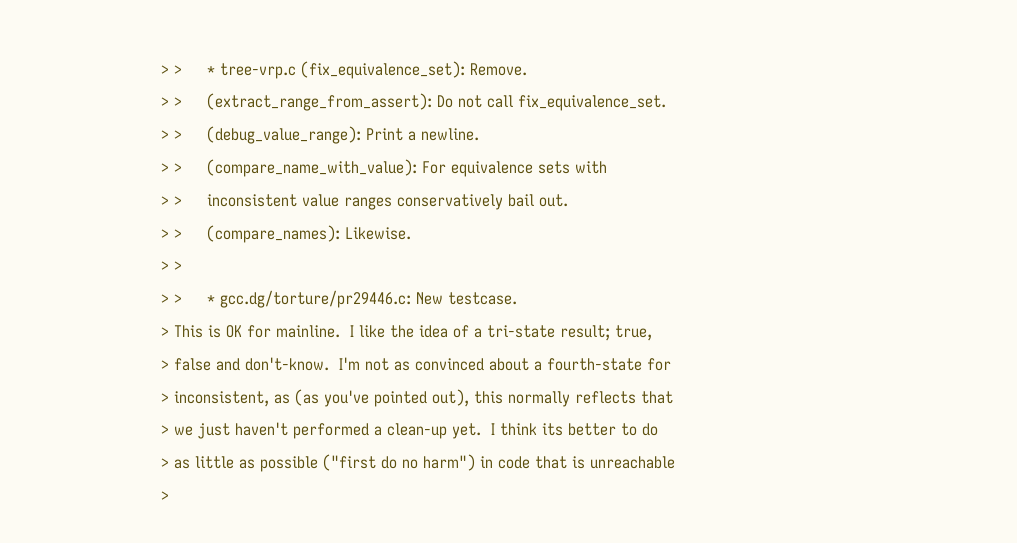> >     * tree-vrp.c (fix_equivalence_set): Remove.
> >     (extract_range_from_assert): Do not call fix_equivalence_set.
> >     (debug_value_range): Print a newline.
> >     (compare_name_with_value): For equivalence sets with
> >     inconsistent value ranges conservatively bail out.
> >     (compare_names): Likewise.
> >
> >     * gcc.dg/torture/pr29446.c: New testcase.
> This is OK for mainline.  I like the idea of a tri-state result; true,
> false and don't-know.  I'm not as convinced about a fourth-state for
> inconsistent, as (as you've pointed out), this normally reflects that
> we just haven't performed a clean-up yet.  I think its better to do
> as little as possible ("first do no harm") in code that is unreachable
>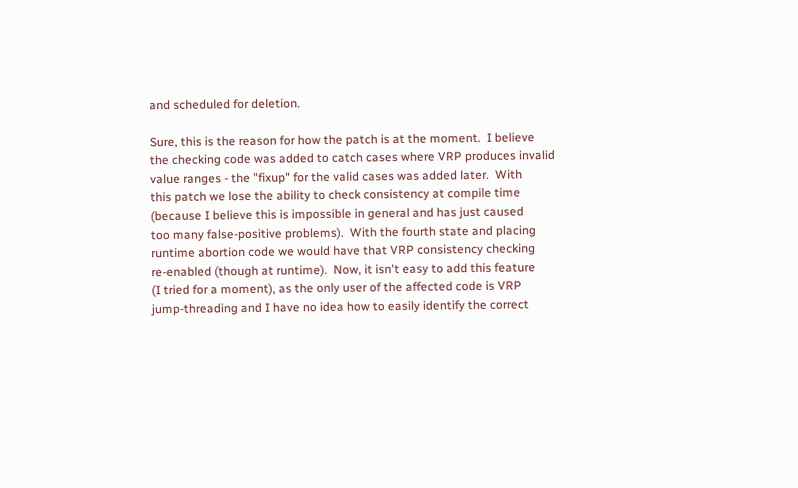and scheduled for deletion.

Sure, this is the reason for how the patch is at the moment.  I believe
the checking code was added to catch cases where VRP produces invalid
value ranges - the "fixup" for the valid cases was added later.  With
this patch we lose the ability to check consistency at compile time
(because I believe this is impossible in general and has just caused
too many false-positive problems).  With the fourth state and placing
runtime abortion code we would have that VRP consistency checking
re-enabled (though at runtime).  Now, it isn't easy to add this feature
(I tried for a moment), as the only user of the affected code is VRP
jump-threading and I have no idea how to easily identify the correct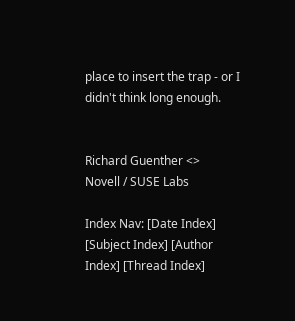place to insert the trap - or I didn't think long enough.


Richard Guenther <>
Novell / SUSE Labs

Index Nav: [Date Index] [Subject Index] [Author Index] [Thread Index]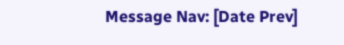Message Nav: [Date Prev]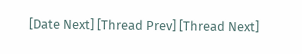[Date Next] [Thread Prev] [Thread Next]